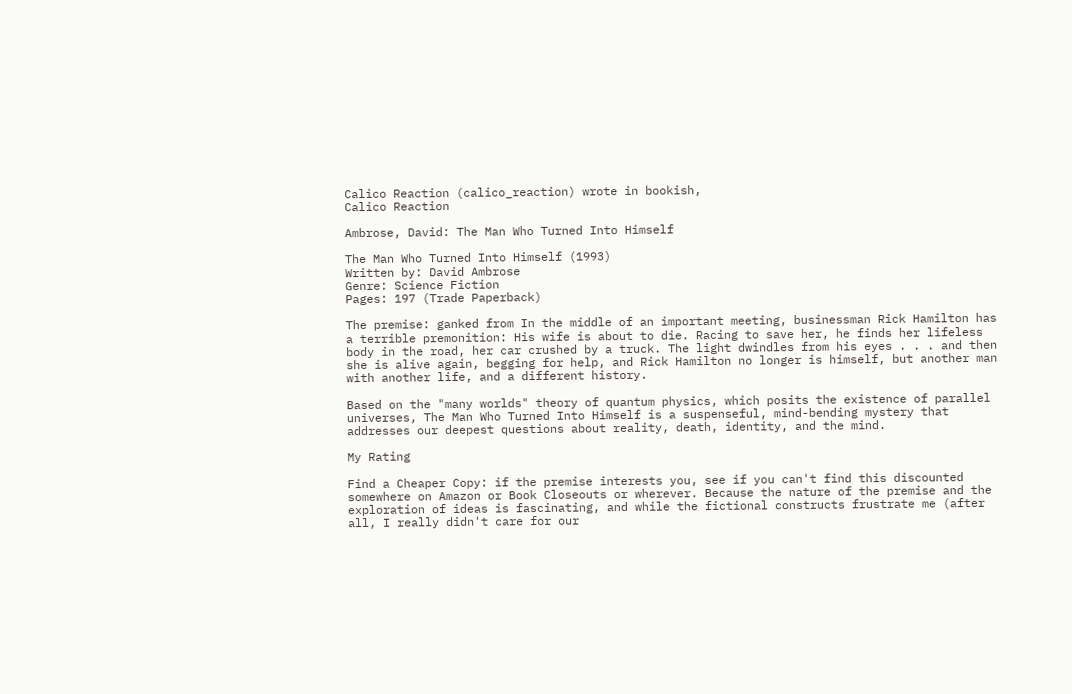Calico Reaction (calico_reaction) wrote in bookish,
Calico Reaction

Ambrose, David: The Man Who Turned Into Himself

The Man Who Turned Into Himself (1993)
Written by: David Ambrose
Genre: Science Fiction
Pages: 197 (Trade Paperback)

The premise: ganked from In the middle of an important meeting, businessman Rick Hamilton has a terrible premonition: His wife is about to die. Racing to save her, he finds her lifeless body in the road, her car crushed by a truck. The light dwindles from his eyes . . . and then she is alive again, begging for help, and Rick Hamilton no longer is himself, but another man with another life, and a different history.

Based on the "many worlds" theory of quantum physics, which posits the existence of parallel universes, The Man Who Turned Into Himself is a suspenseful, mind-bending mystery that addresses our deepest questions about reality, death, identity, and the mind.

My Rating

Find a Cheaper Copy: if the premise interests you, see if you can't find this discounted somewhere on Amazon or Book Closeouts or wherever. Because the nature of the premise and the exploration of ideas is fascinating, and while the fictional constructs frustrate me (after all, I really didn't care for our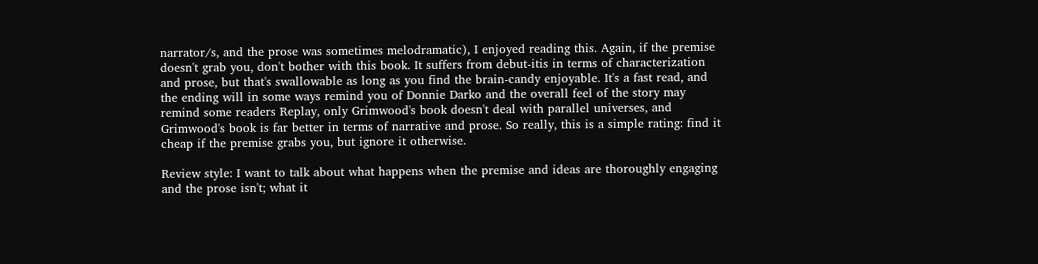narrator/s, and the prose was sometimes melodramatic), I enjoyed reading this. Again, if the premise doesn't grab you, don't bother with this book. It suffers from debut-itis in terms of characterization and prose, but that's swallowable as long as you find the brain-candy enjoyable. It's a fast read, and the ending will in some ways remind you of Donnie Darko and the overall feel of the story may remind some readers Replay, only Grimwood's book doesn't deal with parallel universes, and Grimwood's book is far better in terms of narrative and prose. So really, this is a simple rating: find it cheap if the premise grabs you, but ignore it otherwise.

Review style: I want to talk about what happens when the premise and ideas are thoroughly engaging and the prose isn't; what it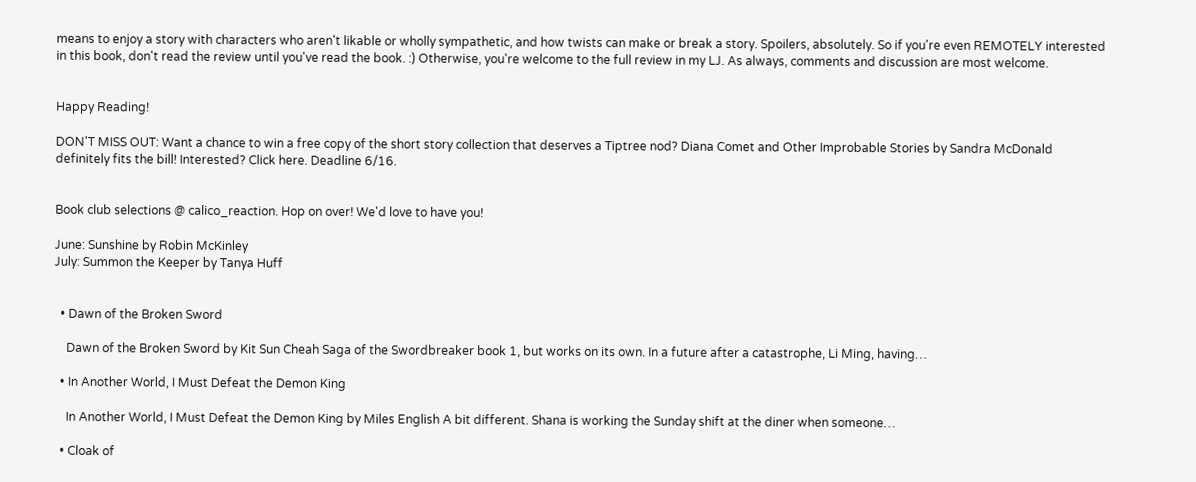means to enjoy a story with characters who aren't likable or wholly sympathetic, and how twists can make or break a story. Spoilers, absolutely. So if you're even REMOTELY interested in this book, don't read the review until you've read the book. :) Otherwise, you're welcome to the full review in my LJ. As always, comments and discussion are most welcome.


Happy Reading!

DON'T MISS OUT: Want a chance to win a free copy of the short story collection that deserves a Tiptree nod? Diana Comet and Other Improbable Stories by Sandra McDonald definitely fits the bill! Interested? Click here. Deadline 6/16.


Book club selections @ calico_reaction. Hop on over! We'd love to have you!

June: Sunshine by Robin McKinley
July: Summon the Keeper by Tanya Huff


  • Dawn of the Broken Sword

    Dawn of the Broken Sword by Kit Sun Cheah Saga of the Swordbreaker book 1, but works on its own. In a future after a catastrophe, Li Ming, having…

  • In Another World, I Must Defeat the Demon King

    In Another World, I Must Defeat the Demon King by Miles English A bit different. Shana is working the Sunday shift at the diner when someone…

  • Cloak of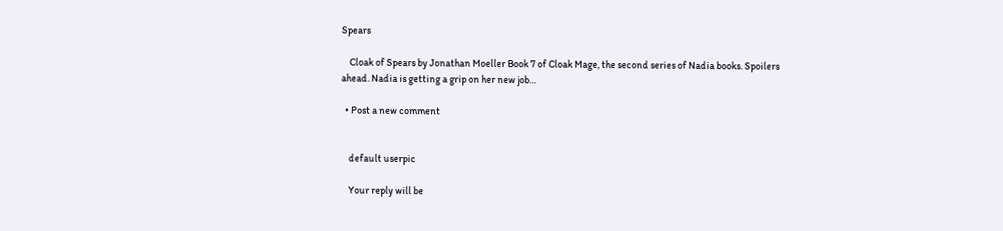Spears

    Cloak of Spears by Jonathan Moeller Book 7 of Cloak Mage, the second series of Nadia books. Spoilers ahead. Nadia is getting a grip on her new job…

  • Post a new comment


    default userpic

    Your reply will be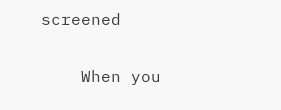screened

    When you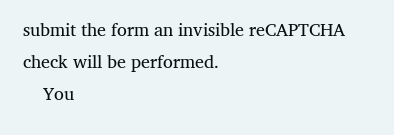submit the form an invisible reCAPTCHA check will be performed.
    You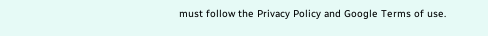must follow the Privacy Policy and Google Terms of use.